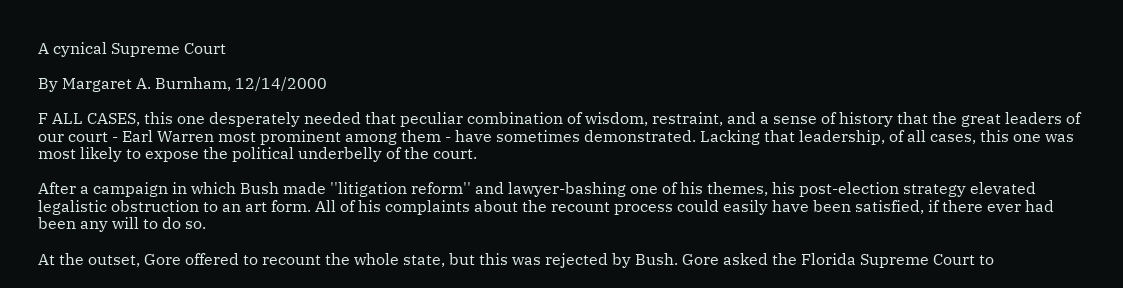A cynical Supreme Court

By Margaret A. Burnham, 12/14/2000

F ALL CASES, this one desperately needed that peculiar combination of wisdom, restraint, and a sense of history that the great leaders of our court - Earl Warren most prominent among them - have sometimes demonstrated. Lacking that leadership, of all cases, this one was most likely to expose the political underbelly of the court.

After a campaign in which Bush made ''litigation reform'' and lawyer-bashing one of his themes, his post-election strategy elevated legalistic obstruction to an art form. All of his complaints about the recount process could easily have been satisfied, if there ever had been any will to do so.

At the outset, Gore offered to recount the whole state, but this was rejected by Bush. Gore asked the Florida Supreme Court to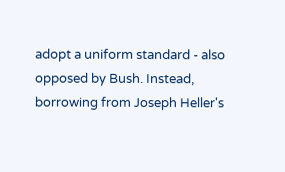adopt a uniform standard - also opposed by Bush. Instead, borrowing from Joseph Heller's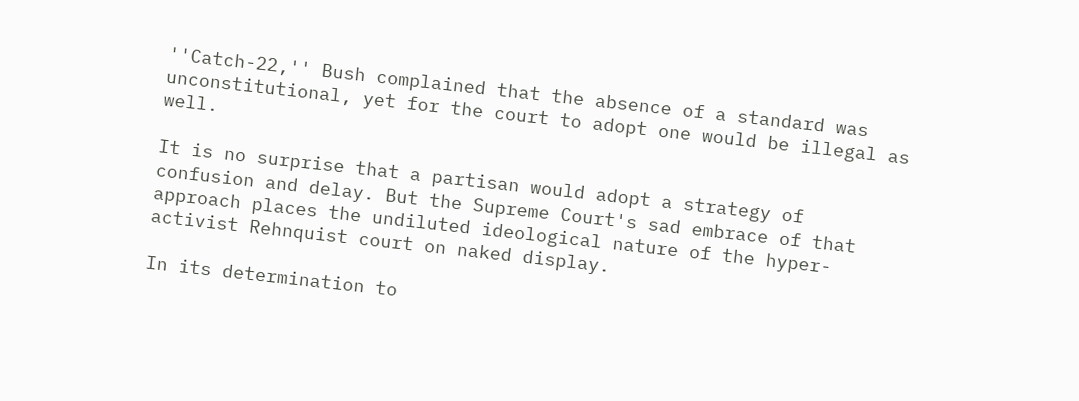''Catch-22,'' Bush complained that the absence of a standard was unconstitutional, yet for the court to adopt one would be illegal as well.

It is no surprise that a partisan would adopt a strategy of confusion and delay. But the Supreme Court's sad embrace of that approach places the undiluted ideological nature of the hyper-activist Rehnquist court on naked display.

In its determination to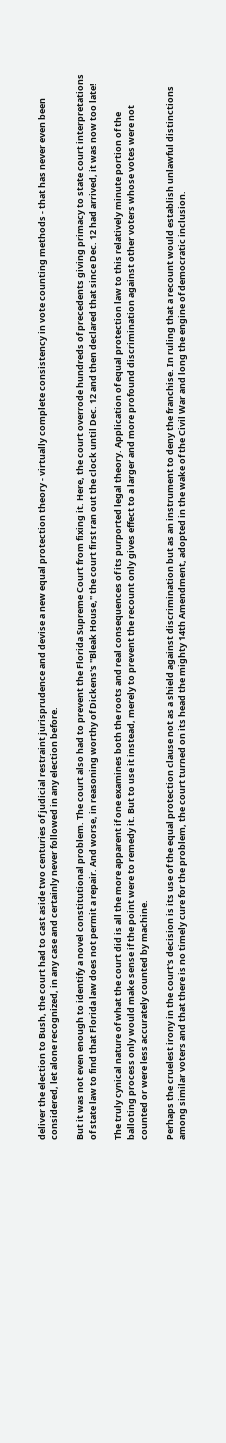deliver the election to Bush, the court had to cast aside two centuries of judicial restraint jurisprudence and devise a new equal protection theory - virtually complete consistency in vote counting methods - that has never even been considered, let alone recognized, in any case and certainly never followed in any election before.

But it was not even enough to identify a novel constitutional problem. The court also had to prevent the Florida Supreme Court from fixing it. Here, the court overrode hundreds of precedents giving primacy to state court interpretations of state law to find that Florida law does not permit a repair. And worse, in reasoning worthy of Dickens's ''Bleak House,'' the court first ran out the clock until Dec. 12 and then declared that since Dec. 12 had arrived, it was now too late!

The truly cynical nature of what the court did is all the more apparent if one examines both the roots and real consequences of its purported legal theory. Application of equal protection law to this relatively minute portion of the balloting process only would make sense if the point were to remedy it. But to use it instead, merely to prevent the recount only gives effect to a larger and more profound discrimination against other voters whose votes were not counted or were less accurately counted by machine.

Perhaps the cruelest irony in the court's decision is its use of the equal protection clause not as a shield against discrimination but as an instrument to deny the franchise. In ruling that a recount would establish unlawful distinctions among similar voters and that there is no timely cure for the problem, the court turned on its head the mighty 14th Amendment, adopted in the wake of the Civil War and long the engine of democratic inclusion.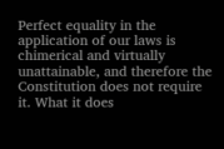Perfect equality in the application of our laws is chimerical and virtually unattainable, and therefore the Constitution does not require it. What it does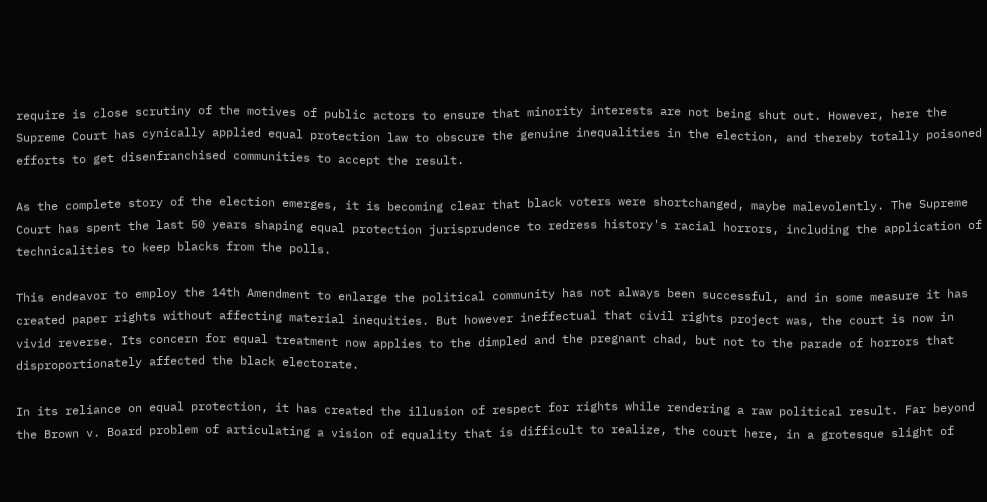require is close scrutiny of the motives of public actors to ensure that minority interests are not being shut out. However, here the Supreme Court has cynically applied equal protection law to obscure the genuine inequalities in the election, and thereby totally poisoned efforts to get disenfranchised communities to accept the result.

As the complete story of the election emerges, it is becoming clear that black voters were shortchanged, maybe malevolently. The Supreme Court has spent the last 50 years shaping equal protection jurisprudence to redress history's racial horrors, including the application of technicalities to keep blacks from the polls.

This endeavor to employ the 14th Amendment to enlarge the political community has not always been successful, and in some measure it has created paper rights without affecting material inequities. But however ineffectual that civil rights project was, the court is now in vivid reverse. Its concern for equal treatment now applies to the dimpled and the pregnant chad, but not to the parade of horrors that disproportionately affected the black electorate.

In its reliance on equal protection, it has created the illusion of respect for rights while rendering a raw political result. Far beyond the Brown v. Board problem of articulating a vision of equality that is difficult to realize, the court here, in a grotesque slight of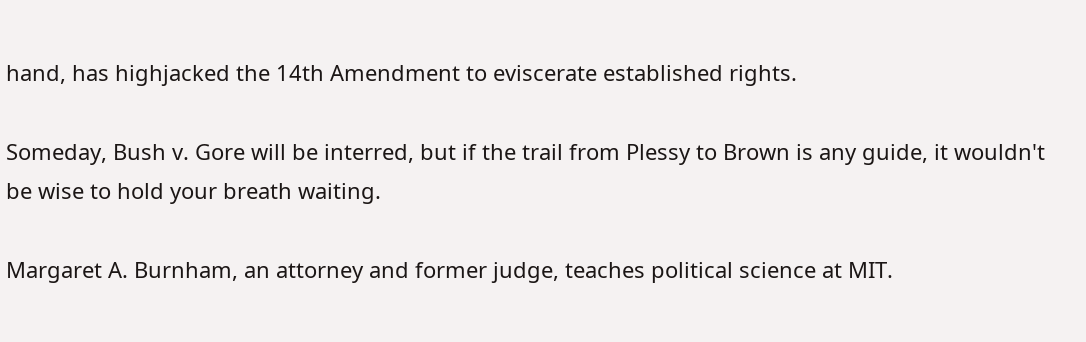hand, has highjacked the 14th Amendment to eviscerate established rights.

Someday, Bush v. Gore will be interred, but if the trail from Plessy to Brown is any guide, it wouldn't be wise to hold your breath waiting.

Margaret A. Burnham, an attorney and former judge, teaches political science at MIT.